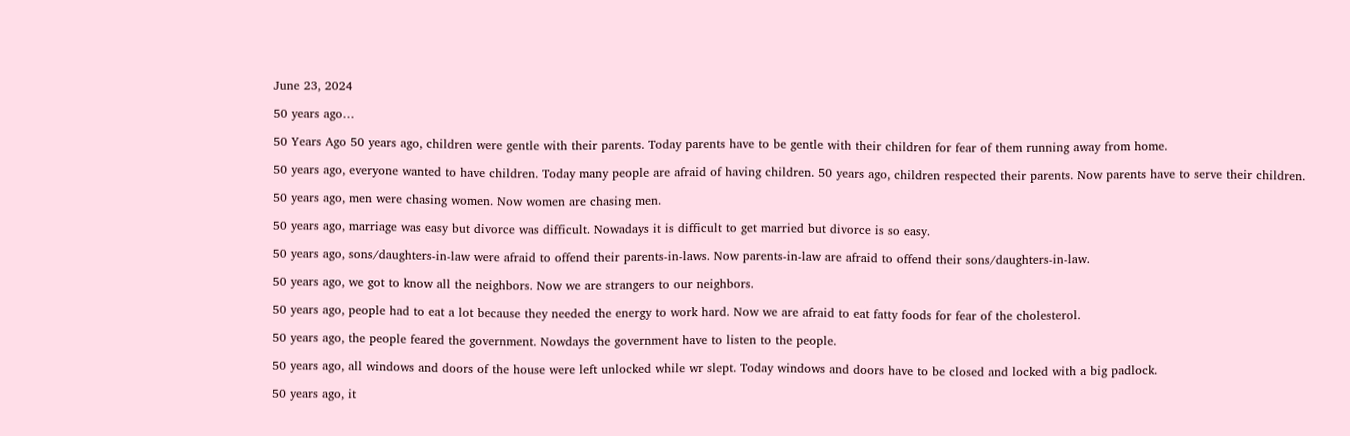June 23, 2024

50 years ago…

50 Years Ago 50 years ago, children were gentle with their parents. Today parents have to be gentle with their children for fear of them running away from home.

50 years ago, everyone wanted to have children. Today many people are afraid of having children. 50 years ago, children respected their parents. Now parents have to serve their children.

50 years ago, men were chasing women. Now women are chasing men.

50 years ago, marriage was easy but divorce was difficult. Nowadays it is difficult to get married but divorce is so easy.

50 years ago, sons/daughters-in-law were afraid to offend their parents-in-laws. Now parents-in-law are afraid to offend their sons/daughters-in-law.

50 years ago, we got to know all the neighbors. Now we are strangers to our neighbors.

50 years ago, people had to eat a lot because they needed the energy to work hard. Now we are afraid to eat fatty foods for fear of the cholesterol.

50 years ago, the people feared the government. Nowdays the government have to listen to the people.

50 years ago, all windows and doors of the house were left unlocked while wr slept. Today windows and doors have to be closed and locked with a big padlock.

50 years ago, it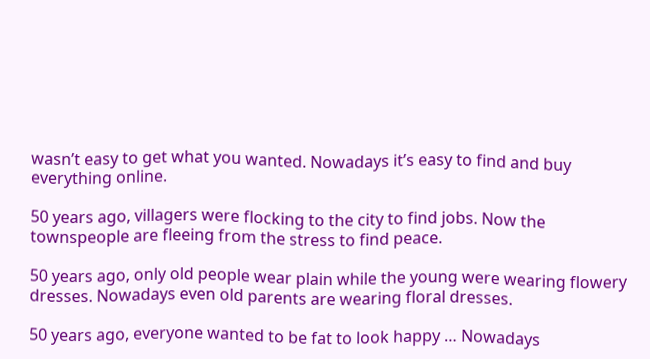wasn’t easy to get what you wanted. Nowadays it’s easy to find and buy everything online.

50 years ago, villagers were flocking to the city to find jobs. Now the townspeople are fleeing from the stress to find peace.

50 years ago, only old people wear plain while the young were wearing flowery dresses. Nowadays even old parents are wearing floral dresses.

50 years ago, everyone wanted to be fat to look happy … Nowadays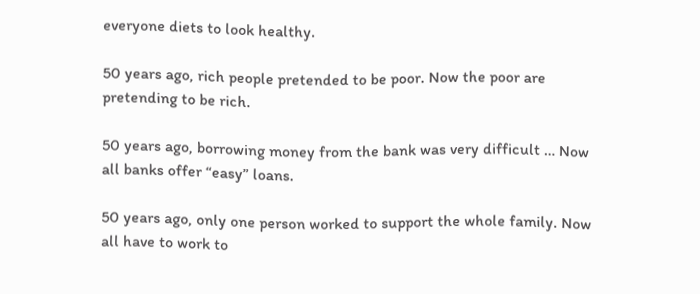everyone diets to look healthy.

50 years ago, rich people pretended to be poor. Now the poor are pretending to be rich.

50 years ago, borrowing money from the bank was very difficult … Now all banks offer “easy” loans.

50 years ago, only one person worked to support the whole family. Now all have to work to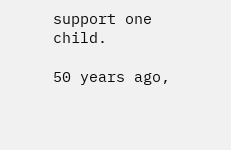support one child.

50 years ago,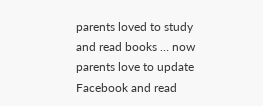parents loved to study and read books … now parents love to update Facebook and read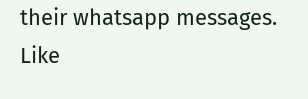their whatsapp messages. Like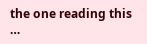the one reading this …